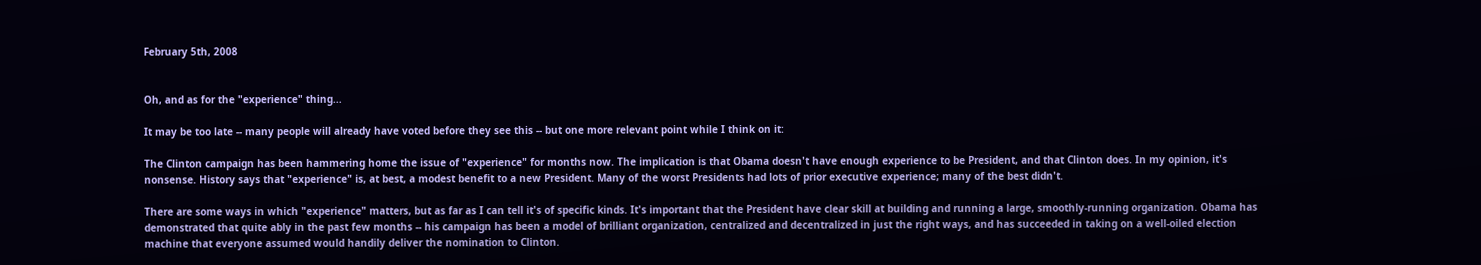February 5th, 2008


Oh, and as for the "experience" thing...

It may be too late -- many people will already have voted before they see this -- but one more relevant point while I think on it:

The Clinton campaign has been hammering home the issue of "experience" for months now. The implication is that Obama doesn't have enough experience to be President, and that Clinton does. In my opinion, it's nonsense. History says that "experience" is, at best, a modest benefit to a new President. Many of the worst Presidents had lots of prior executive experience; many of the best didn't.

There are some ways in which "experience" matters, but as far as I can tell it's of specific kinds. It's important that the President have clear skill at building and running a large, smoothly-running organization. Obama has demonstrated that quite ably in the past few months -- his campaign has been a model of brilliant organization, centralized and decentralized in just the right ways, and has succeeded in taking on a well-oiled election machine that everyone assumed would handily deliver the nomination to Clinton.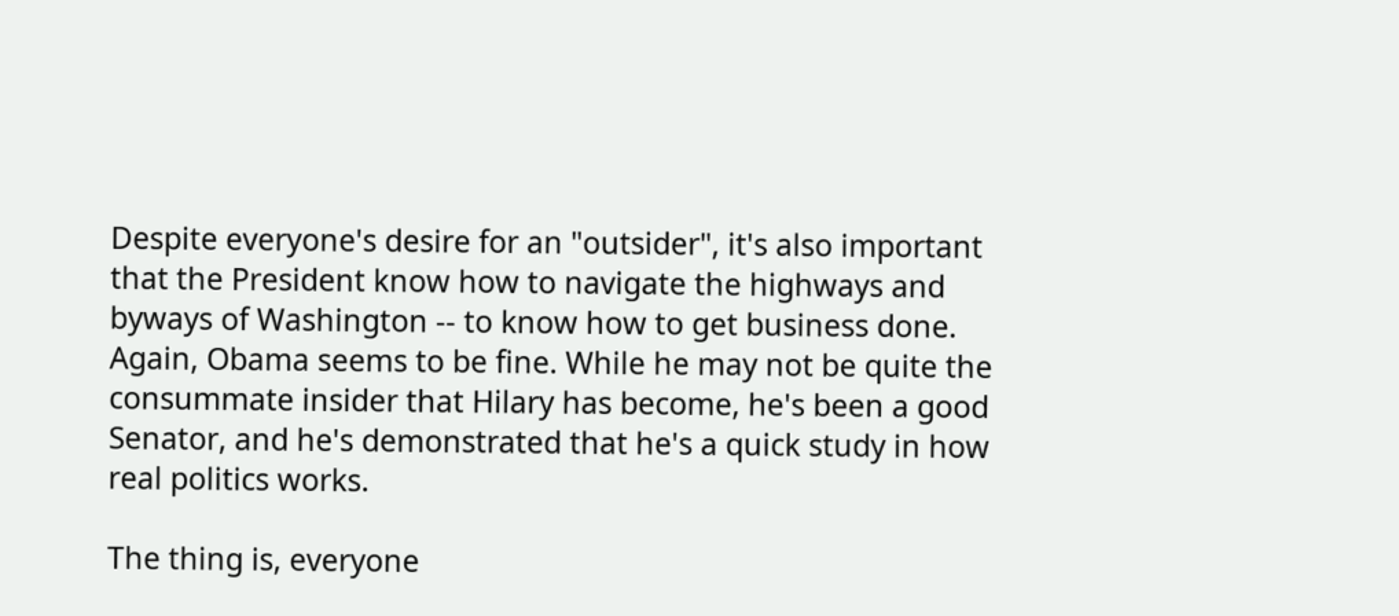Despite everyone's desire for an "outsider", it's also important that the President know how to navigate the highways and byways of Washington -- to know how to get business done. Again, Obama seems to be fine. While he may not be quite the consummate insider that Hilary has become, he's been a good Senator, and he's demonstrated that he's a quick study in how real politics works.

The thing is, everyone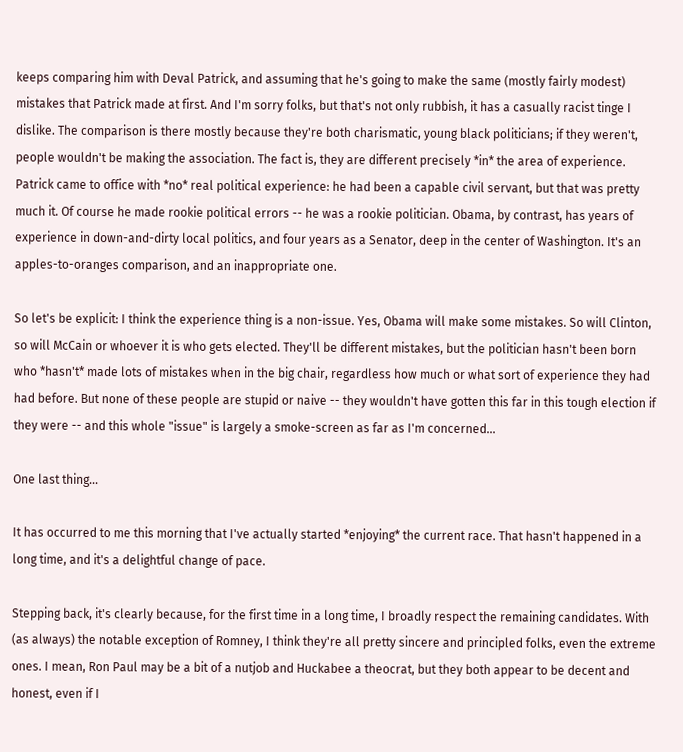keeps comparing him with Deval Patrick, and assuming that he's going to make the same (mostly fairly modest) mistakes that Patrick made at first. And I'm sorry folks, but that's not only rubbish, it has a casually racist tinge I dislike. The comparison is there mostly because they're both charismatic, young black politicians; if they weren't, people wouldn't be making the association. The fact is, they are different precisely *in* the area of experience. Patrick came to office with *no* real political experience: he had been a capable civil servant, but that was pretty much it. Of course he made rookie political errors -- he was a rookie politician. Obama, by contrast, has years of experience in down-and-dirty local politics, and four years as a Senator, deep in the center of Washington. It's an apples-to-oranges comparison, and an inappropriate one.

So let's be explicit: I think the experience thing is a non-issue. Yes, Obama will make some mistakes. So will Clinton, so will McCain or whoever it is who gets elected. They'll be different mistakes, but the politician hasn't been born who *hasn't* made lots of mistakes when in the big chair, regardless how much or what sort of experience they had had before. But none of these people are stupid or naive -- they wouldn't have gotten this far in this tough election if they were -- and this whole "issue" is largely a smoke-screen as far as I'm concerned...

One last thing...

It has occurred to me this morning that I've actually started *enjoying* the current race. That hasn't happened in a long time, and it's a delightful change of pace.

Stepping back, it's clearly because, for the first time in a long time, I broadly respect the remaining candidates. With (as always) the notable exception of Romney, I think they're all pretty sincere and principled folks, even the extreme ones. I mean, Ron Paul may be a bit of a nutjob and Huckabee a theocrat, but they both appear to be decent and honest, even if I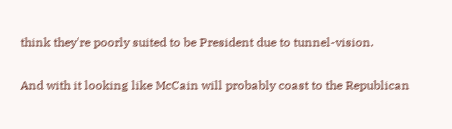think they're poorly suited to be President due to tunnel-vision.

And with it looking like McCain will probably coast to the Republican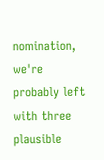nomination, we're probably left with three plausible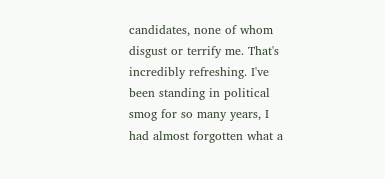candidates, none of whom disgust or terrify me. That's incredibly refreshing. I've been standing in political smog for so many years, I had almost forgotten what a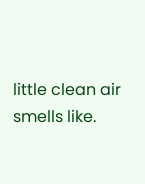little clean air smells like.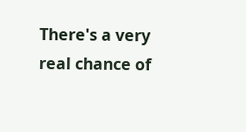There's a very real chance of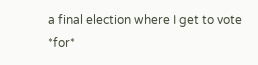a final election where I get to vote *for*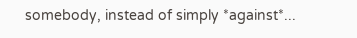somebody, instead of simply *against*...